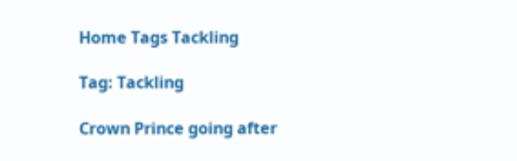Home Tags Tackling

Tag: Tackling

Crown Prince going after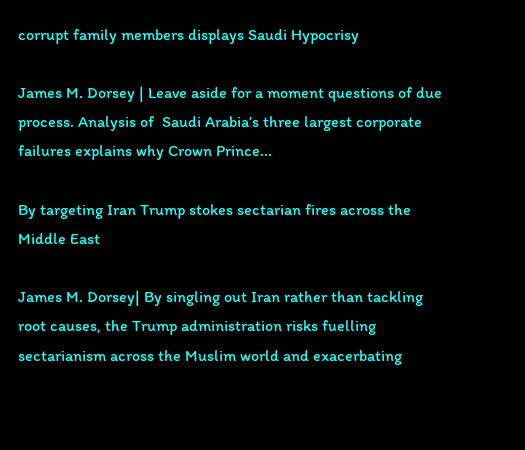corrupt family members displays Saudi Hypocrisy

James M. Dorsey | Leave aside for a moment questions of due process. Analysis of  Saudi Arabia’s three largest corporate failures explains why Crown Prince...

By targeting Iran Trump stokes sectarian fires across the Middle East

James M. Dorsey| By singling out Iran rather than tackling root causes, the Trump administration risks fuelling sectarianism across the Muslim world and exacerbating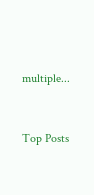multiple...


Top Posts